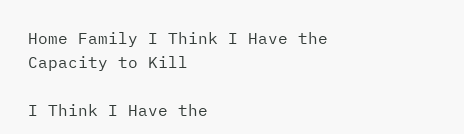Home Family I Think I Have the Capacity to Kill

I Think I Have the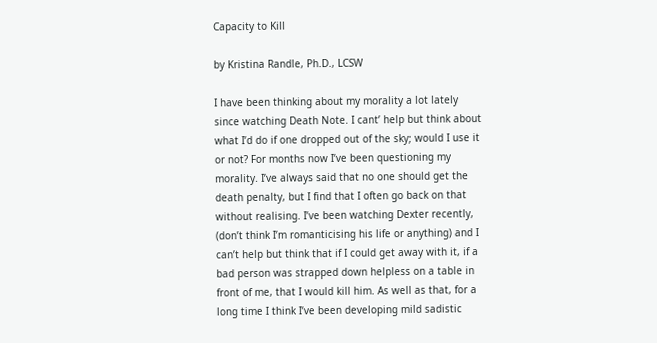Capacity to Kill

by Kristina Randle, Ph.D., LCSW

I have been thinking about my morality a lot lately since watching Death Note. I cant’ help but think about what I’d do if one dropped out of the sky; would I use it or not? For months now I’ve been questioning my morality. I’ve always said that no one should get the death penalty, but I find that I often go back on that without realising. I’ve been watching Dexter recently, (don’t think I’m romanticising his life or anything) and I can’t help but think that if I could get away with it, if a bad person was strapped down helpless on a table in front of me, that I would kill him. As well as that, for a long time I think I’ve been developing mild sadistic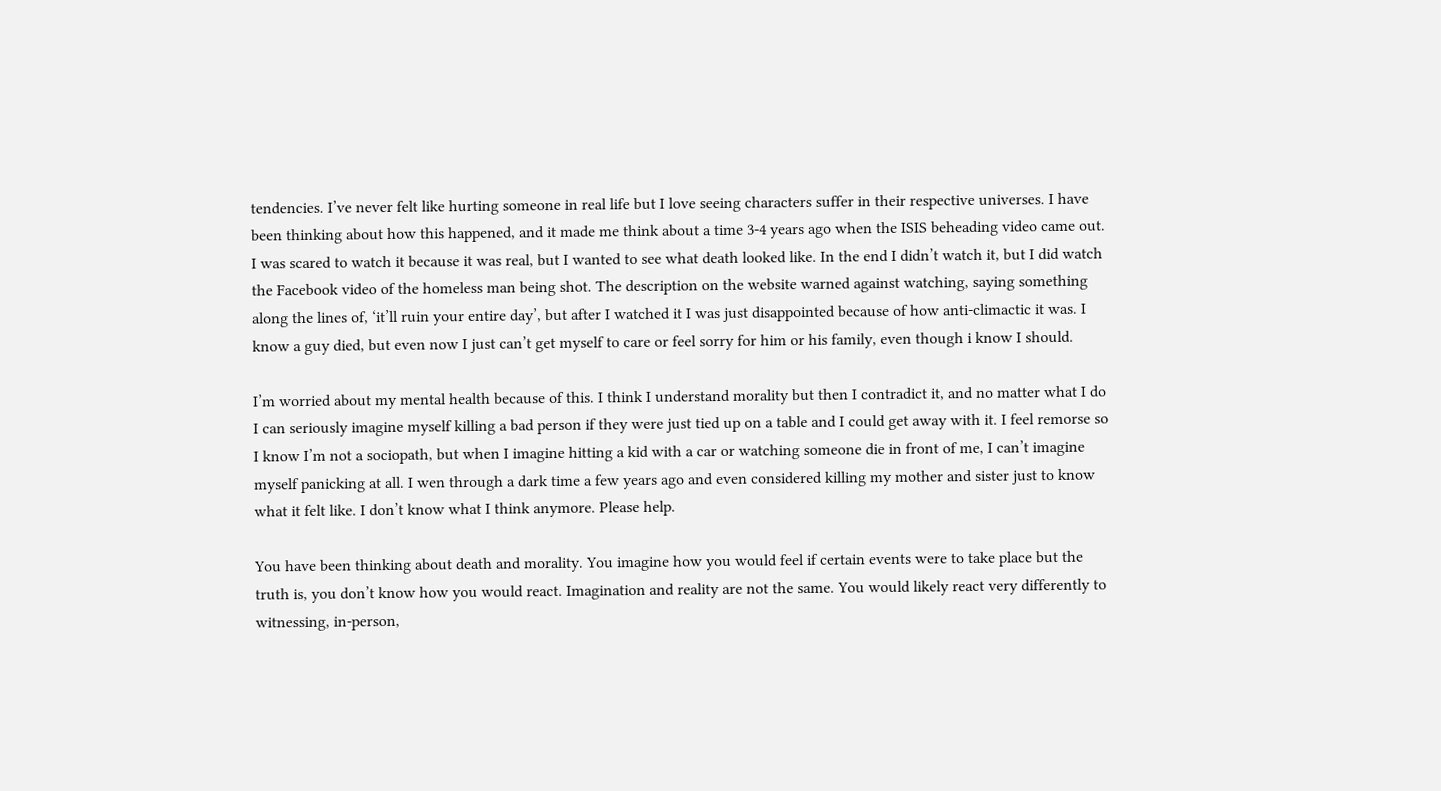tendencies. I’ve never felt like hurting someone in real life but I love seeing characters suffer in their respective universes. I have been thinking about how this happened, and it made me think about a time 3-4 years ago when the ISIS beheading video came out. I was scared to watch it because it was real, but I wanted to see what death looked like. In the end I didn’t watch it, but I did watch the Facebook video of the homeless man being shot. The description on the website warned against watching, saying something along the lines of, ‘it’ll ruin your entire day’, but after I watched it I was just disappointed because of how anti-climactic it was. I know a guy died, but even now I just can’t get myself to care or feel sorry for him or his family, even though i know I should.

I’m worried about my mental health because of this. I think I understand morality but then I contradict it, and no matter what I do I can seriously imagine myself killing a bad person if they were just tied up on a table and I could get away with it. I feel remorse so I know I’m not a sociopath, but when I imagine hitting a kid with a car or watching someone die in front of me, I can’t imagine myself panicking at all. I wen through a dark time a few years ago and even considered killing my mother and sister just to know what it felt like. I don’t know what I think anymore. Please help.

You have been thinking about death and morality. You imagine how you would feel if certain events were to take place but the truth is, you don’t know how you would react. Imagination and reality are not the same. You would likely react very differently to witnessing, in-person,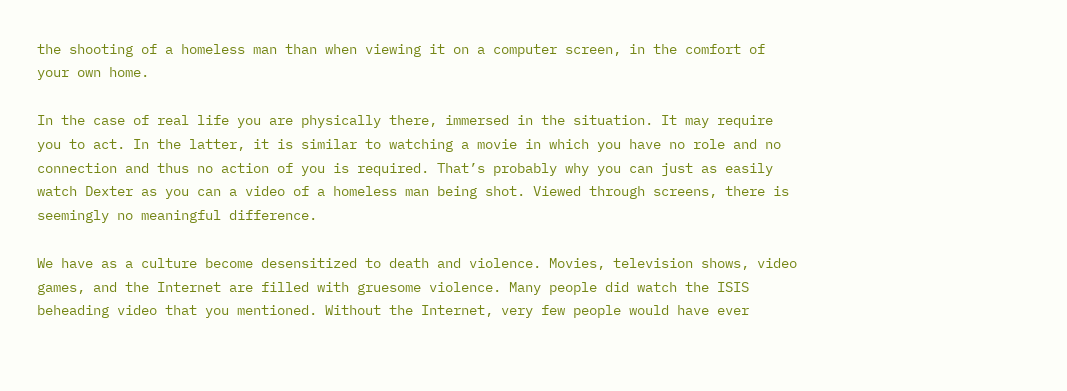the shooting of a homeless man than when viewing it on a computer screen, in the comfort of your own home.

In the case of real life you are physically there, immersed in the situation. It may require you to act. In the latter, it is similar to watching a movie in which you have no role and no connection and thus no action of you is required. That’s probably why you can just as easily watch Dexter as you can a video of a homeless man being shot. Viewed through screens, there is seemingly no meaningful difference.

We have as a culture become desensitized to death and violence. Movies, television shows, video games, and the Internet are filled with gruesome violence. Many people did watch the ISIS beheading video that you mentioned. Without the Internet, very few people would have ever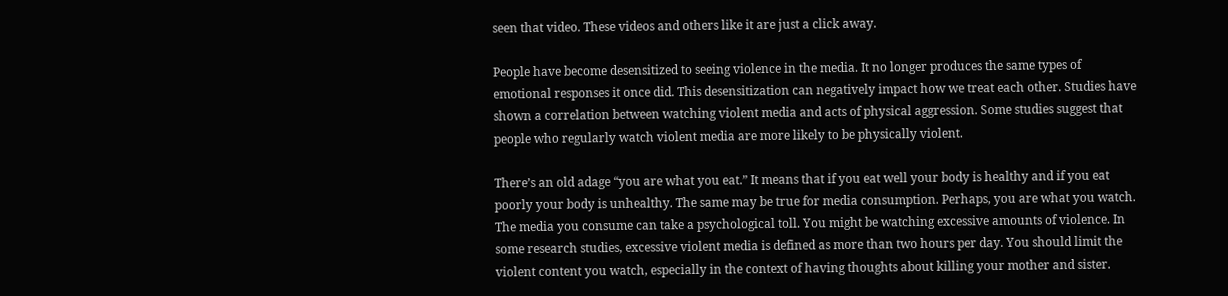seen that video. These videos and others like it are just a click away.

People have become desensitized to seeing violence in the media. It no longer produces the same types of emotional responses it once did. This desensitization can negatively impact how we treat each other. Studies have shown a correlation between watching violent media and acts of physical aggression. Some studies suggest that people who regularly watch violent media are more likely to be physically violent.

There’s an old adage “you are what you eat.” It means that if you eat well your body is healthy and if you eat poorly your body is unhealthy. The same may be true for media consumption. Perhaps, you are what you watch. The media you consume can take a psychological toll. You might be watching excessive amounts of violence. In some research studies, excessive violent media is defined as more than two hours per day. You should limit the violent content you watch, especially in the context of having thoughts about killing your mother and sister.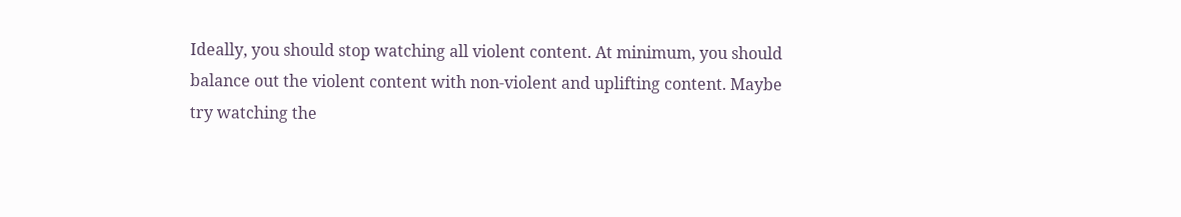Ideally, you should stop watching all violent content. At minimum, you should balance out the violent content with non-violent and uplifting content. Maybe try watching the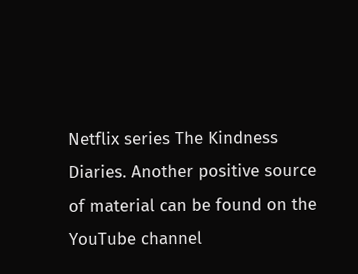Netflix series The Kindness Diaries. Another positive source of material can be found on the YouTube channel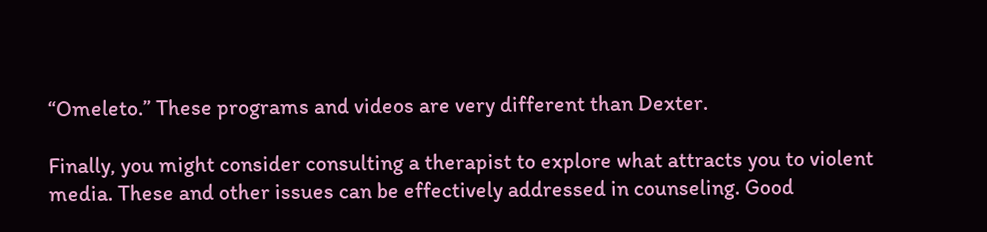“Omeleto.” These programs and videos are very different than Dexter.

Finally, you might consider consulting a therapist to explore what attracts you to violent media. These and other issues can be effectively addressed in counseling. Good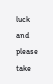luck and please take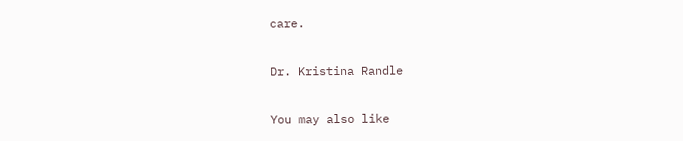care.

Dr. Kristina Randle

You may also like